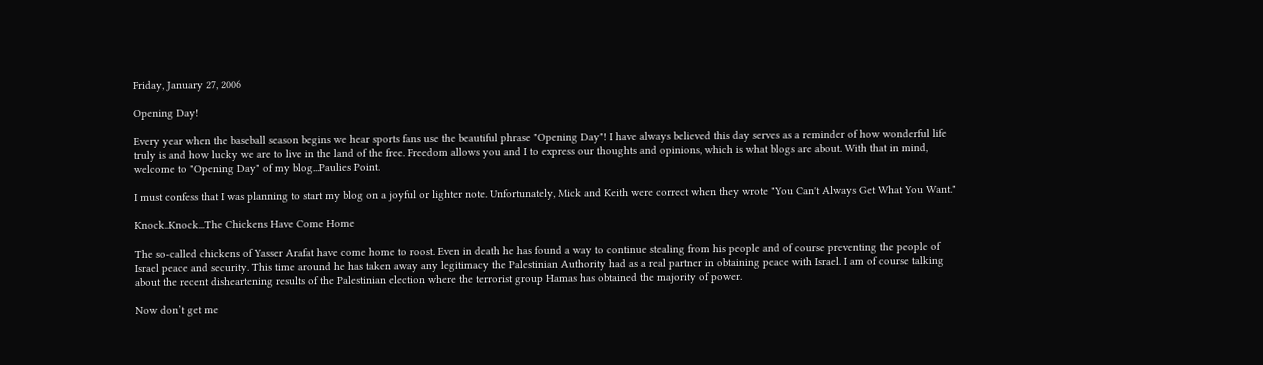Friday, January 27, 2006

Opening Day!

Every year when the baseball season begins we hear sports fans use the beautiful phrase "Opening Day"! I have always believed this day serves as a reminder of how wonderful life truly is and how lucky we are to live in the land of the free. Freedom allows you and I to express our thoughts and opinions, which is what blogs are about. With that in mind, welcome to "Opening Day" of my blog...Paulies Point.

I must confess that I was planning to start my blog on a joyful or lighter note. Unfortunately, Mick and Keith were correct when they wrote "You Can't Always Get What You Want."

Knock..Knock...The Chickens Have Come Home

The so-called chickens of Yasser Arafat have come home to roost. Even in death he has found a way to continue stealing from his people and of course preventing the people of Israel peace and security. This time around he has taken away any legitimacy the Palestinian Authority had as a real partner in obtaining peace with Israel. I am of course talking about the recent disheartening results of the Palestinian election where the terrorist group Hamas has obtained the majority of power.

Now don’t get me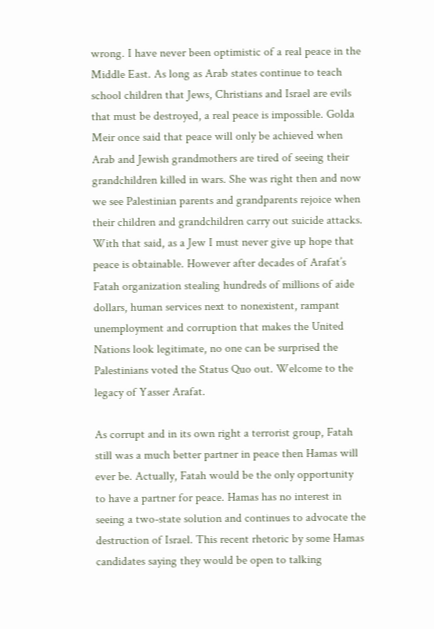wrong. I have never been optimistic of a real peace in the Middle East. As long as Arab states continue to teach school children that Jews, Christians and Israel are evils that must be destroyed, a real peace is impossible. Golda Meir once said that peace will only be achieved when Arab and Jewish grandmothers are tired of seeing their grandchildren killed in wars. She was right then and now we see Palestinian parents and grandparents rejoice when their children and grandchildren carry out suicide attacks. With that said, as a Jew I must never give up hope that peace is obtainable. However after decades of Arafat’s Fatah organization stealing hundreds of millions of aide dollars, human services next to nonexistent, rampant unemployment and corruption that makes the United Nations look legitimate, no one can be surprised the Palestinians voted the Status Quo out. Welcome to the legacy of Yasser Arafat.

As corrupt and in its own right a terrorist group, Fatah still was a much better partner in peace then Hamas will ever be. Actually, Fatah would be the only opportunity to have a partner for peace. Hamas has no interest in seeing a two-state solution and continues to advocate the destruction of Israel. This recent rhetoric by some Hamas candidates saying they would be open to talking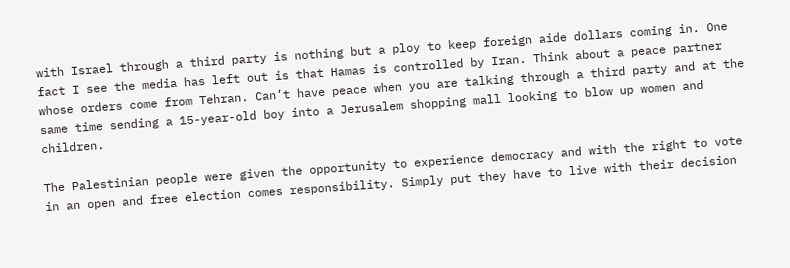with Israel through a third party is nothing but a ploy to keep foreign aide dollars coming in. One fact I see the media has left out is that Hamas is controlled by Iran. Think about a peace partner whose orders come from Tehran. Can’t have peace when you are talking through a third party and at the same time sending a 15-year-old boy into a Jerusalem shopping mall looking to blow up women and children.

The Palestinian people were given the opportunity to experience democracy and with the right to vote in an open and free election comes responsibility. Simply put they have to live with their decision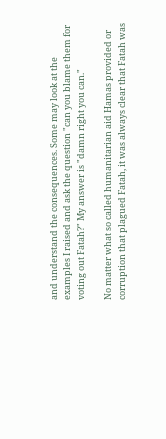and understand the consequences. Some may look at the examples I raised and ask the question "can you blame them for voting out Fatah?" My answer is "damn right you can."

No matter what so called humanitarian aid Hamas provided or corruption that plagued Fatah, it was always clear that Fatah was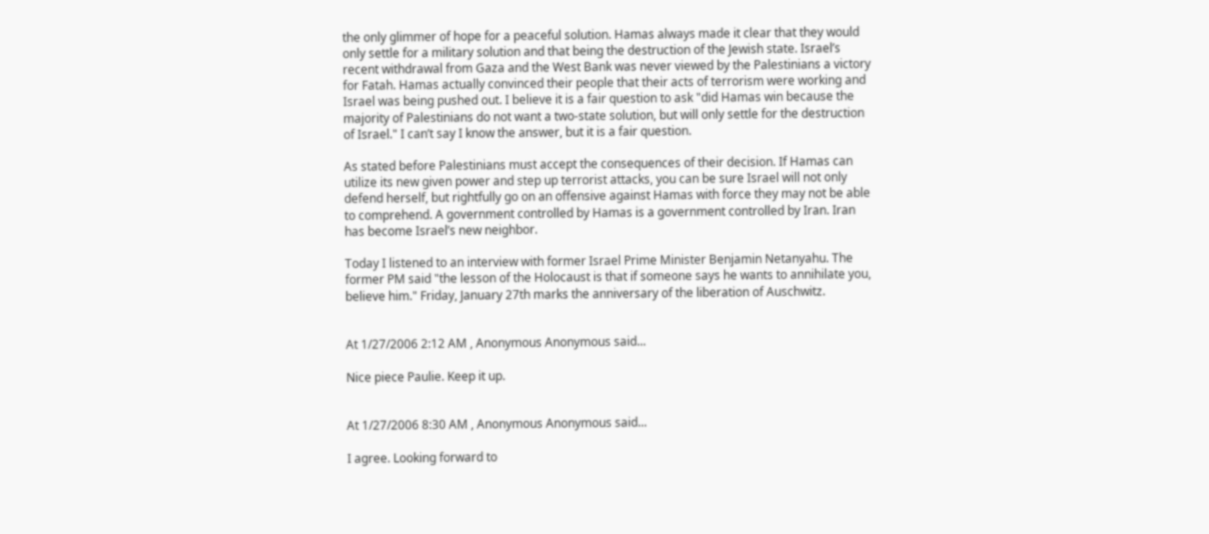the only glimmer of hope for a peaceful solution. Hamas always made it clear that they would only settle for a military solution and that being the destruction of the Jewish state. Israel’s recent withdrawal from Gaza and the West Bank was never viewed by the Palestinians a victory for Fatah. Hamas actually convinced their people that their acts of terrorism were working and Israel was being pushed out. I believe it is a fair question to ask "did Hamas win because the majority of Palestinians do not want a two-state solution, but will only settle for the destruction of Israel." I can’t say I know the answer, but it is a fair question.

As stated before Palestinians must accept the consequences of their decision. If Hamas can utilize its new given power and step up terrorist attacks, you can be sure Israel will not only defend herself, but rightfully go on an offensive against Hamas with force they may not be able to comprehend. A government controlled by Hamas is a government controlled by Iran. Iran has become Israel’s new neighbor.

Today I listened to an interview with former Israel Prime Minister Benjamin Netanyahu. The former PM said "the lesson of the Holocaust is that if someone says he wants to annihilate you, believe him." Friday, January 27th marks the anniversary of the liberation of Auschwitz.


At 1/27/2006 2:12 AM , Anonymous Anonymous said...

Nice piece Paulie. Keep it up.


At 1/27/2006 8:30 AM , Anonymous Anonymous said...

I agree. Looking forward to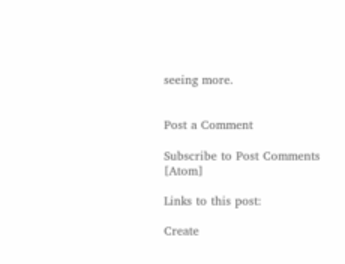seeing more.


Post a Comment

Subscribe to Post Comments [Atom]

Links to this post:

Create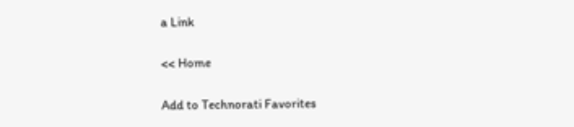a Link

<< Home

Add to Technorati Favorites